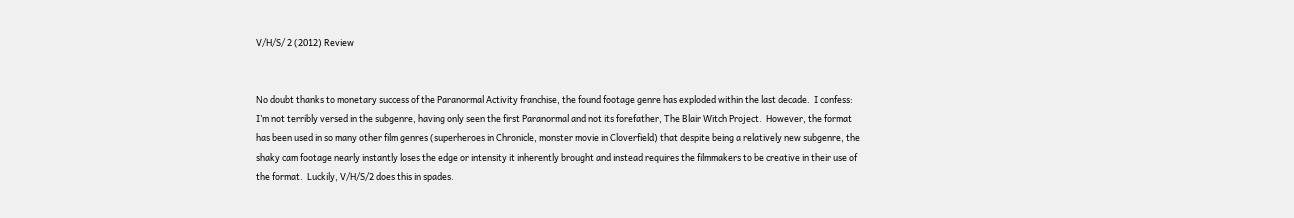V/H/S/ 2 (2012) Review


No doubt thanks to monetary success of the Paranormal Activity franchise, the found footage genre has exploded within the last decade.  I confess: I’m not terribly versed in the subgenre, having only seen the first Paranormal and not its forefather, The Blair Witch Project.  However, the format has been used in so many other film genres (superheroes in Chronicle, monster movie in Cloverfield) that despite being a relatively new subgenre, the shaky cam footage nearly instantly loses the edge or intensity it inherently brought and instead requires the filmmakers to be creative in their use of the format.  Luckily, V/H/S/2 does this in spades.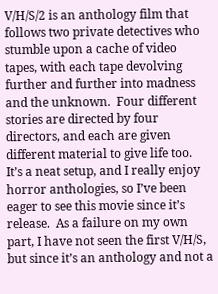V/H/S/2 is an anthology film that follows two private detectives who stumble upon a cache of video tapes, with each tape devolving further and further into madness and the unknown.  Four different stories are directed by four directors, and each are given different material to give life too.  It’s a neat setup, and I really enjoy horror anthologies, so I’ve been eager to see this movie since it’s release.  As a failure on my own part, I have not seen the first V/H/S, but since it’s an anthology and not a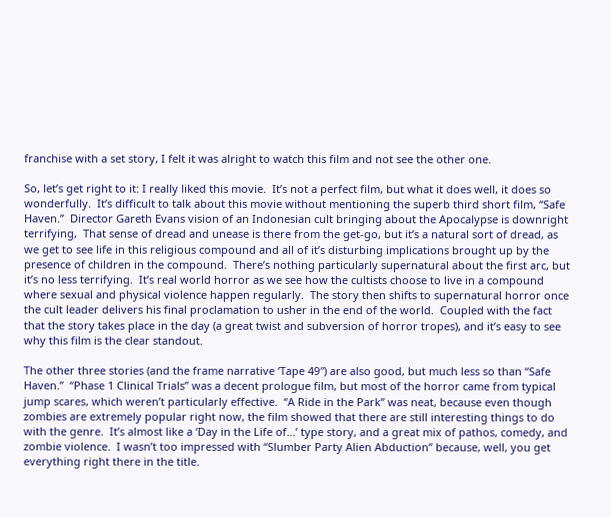franchise with a set story, I felt it was alright to watch this film and not see the other one.

So, let’s get right to it: I really liked this movie.  It’s not a perfect film, but what it does well, it does so wonderfully.  It’s difficult to talk about this movie without mentioning the superb third short film, “Safe Haven.”  Director Gareth Evans vision of an Indonesian cult bringing about the Apocalypse is downright terrifying,  That sense of dread and unease is there from the get-go, but it’s a natural sort of dread, as we get to see life in this religious compound and all of it’s disturbing implications brought up by the presence of children in the compound.  There’s nothing particularly supernatural about the first arc, but it’s no less terrifying.  It’s real world horror as we see how the cultists choose to live in a compound where sexual and physical violence happen regularly.  The story then shifts to supernatural horror once the cult leader delivers his final proclamation to usher in the end of the world.  Coupled with the fact that the story takes place in the day (a great twist and subversion of horror tropes), and it’s easy to see why this film is the clear standout.

The other three stories (and the frame narrative ‘Tape 49″) are also good, but much less so than “Safe Haven.”  “Phase 1 Clinical Trials” was a decent prologue film, but most of the horror came from typical jump scares, which weren’t particularly effective.  “A Ride in the Park” was neat, because even though zombies are extremely popular right now, the film showed that there are still interesting things to do with the genre.  It’s almost like a ‘Day in the Life of…’ type story, and a great mix of pathos, comedy, and zombie violence.  I wasn’t too impressed with “Slumber Party Alien Abduction” because, well, you get everything right there in the title.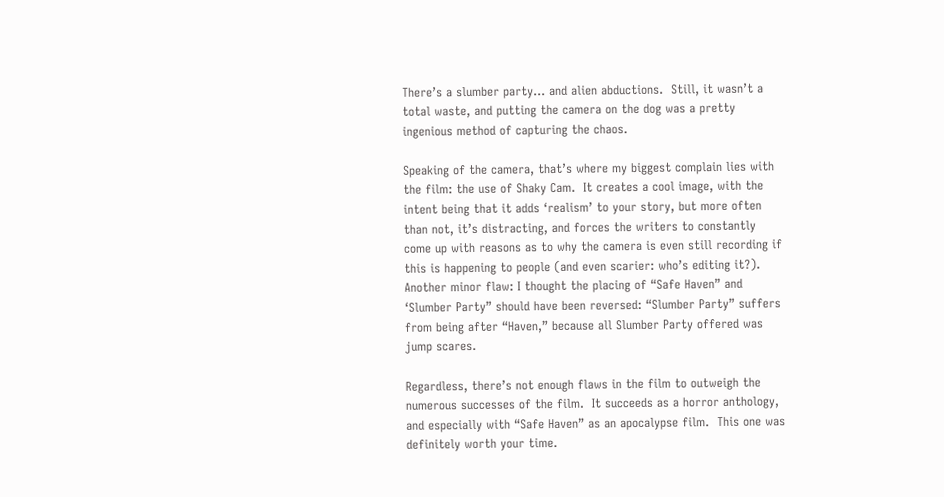There’s a slumber party… and alien abductions.  Still, it wasn’t a total waste, and putting the camera on the dog was a pretty ingenious method of capturing the chaos.

Speaking of the camera, that’s where my biggest complain lies with the film: the use of Shaky Cam.  It creates a cool image, with the intent being that it adds ‘realism’ to your story, but more often than not, it’s distracting, and forces the writers to constantly come up with reasons as to why the camera is even still recording if this is happening to people (and even scarier: who’s editing it?).  Another minor flaw: I thought the placing of “Safe Haven” and ‘Slumber Party” should have been reversed: “Slumber Party” suffers from being after “Haven,” because all Slumber Party offered was jump scares.

Regardless, there’s not enough flaws in the film to outweigh the numerous successes of the film.  It succeeds as a horror anthology, and especially with “Safe Haven” as an apocalypse film.  This one was definitely worth your time.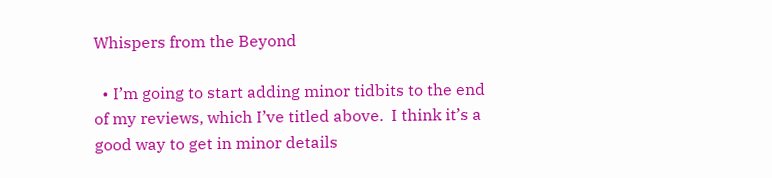Whispers from the Beyond

  • I’m going to start adding minor tidbits to the end of my reviews, which I’ve titled above.  I think it’s a good way to get in minor details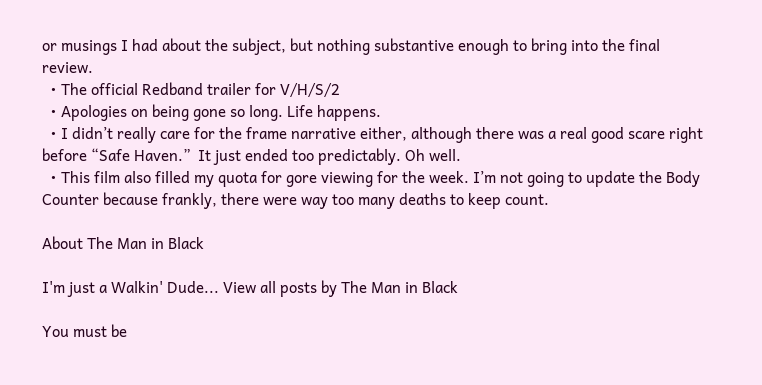or musings I had about the subject, but nothing substantive enough to bring into the final review.
  • The official Redband trailer for V/H/S/2
  • Apologies on being gone so long. Life happens.
  • I didn’t really care for the frame narrative either, although there was a real good scare right before “Safe Haven.”  It just ended too predictably. Oh well.
  • This film also filled my quota for gore viewing for the week. I’m not going to update the Body Counter because frankly, there were way too many deaths to keep count.

About The Man in Black

I'm just a Walkin' Dude... View all posts by The Man in Black

You must be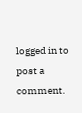logged in to post a comment.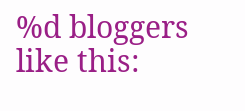%d bloggers like this: